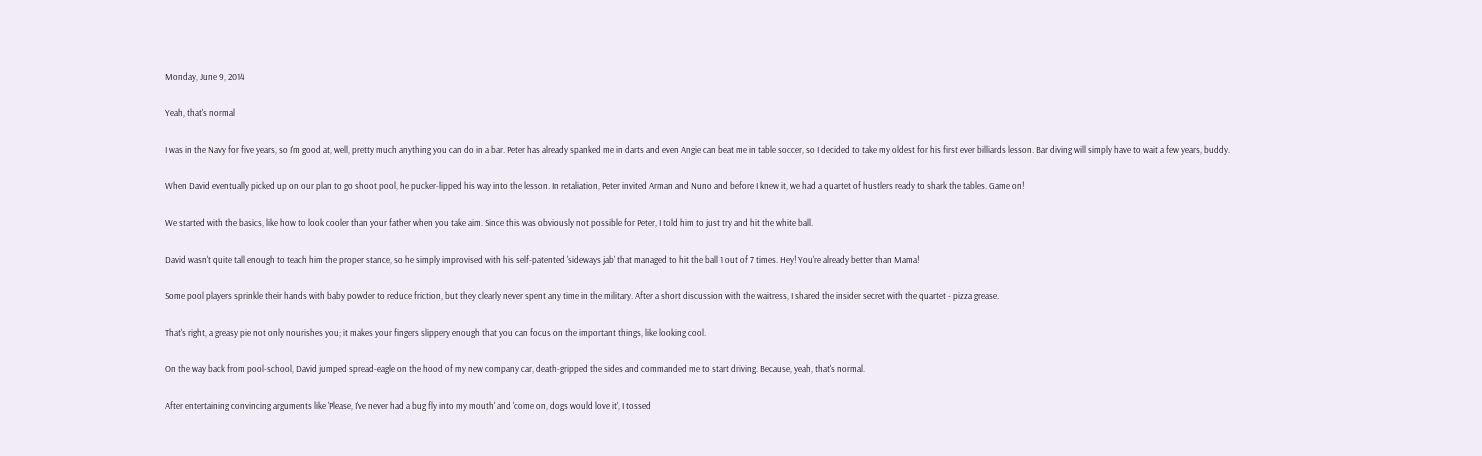Monday, June 9, 2014

Yeah, that's normal

I was in the Navy for five years, so I'm good at, well, pretty much anything you can do in a bar. Peter has already spanked me in darts and even Angie can beat me in table soccer, so I decided to take my oldest for his first ever billiards lesson. Bar diving will simply have to wait a few years, buddy.

When David eventually picked up on our plan to go shoot pool, he pucker-lipped his way into the lesson. In retaliation, Peter invited Arman and Nuno and before I knew it, we had a quartet of hustlers ready to shark the tables. Game on!

We started with the basics, like how to look cooler than your father when you take aim. Since this was obviously not possible for Peter, I told him to just try and hit the white ball.

David wasn't quite tall enough to teach him the proper stance, so he simply improvised with his self-patented 'sideways jab' that managed to hit the ball 1 out of 7 times. Hey! You're already better than Mama!

Some pool players sprinkle their hands with baby powder to reduce friction, but they clearly never spent any time in the military. After a short discussion with the waitress, I shared the insider secret with the quartet - pizza grease.

That's right, a greasy pie not only nourishes you; it makes your fingers slippery enough that you can focus on the important things, like looking cool.

On the way back from pool-school, David jumped spread-eagle on the hood of my new company car, death-gripped the sides and commanded me to start driving. Because, yeah, that's normal.

After entertaining convincing arguments like 'Please, I've never had a bug fly into my mouth' and 'come on, dogs would love it', I tossed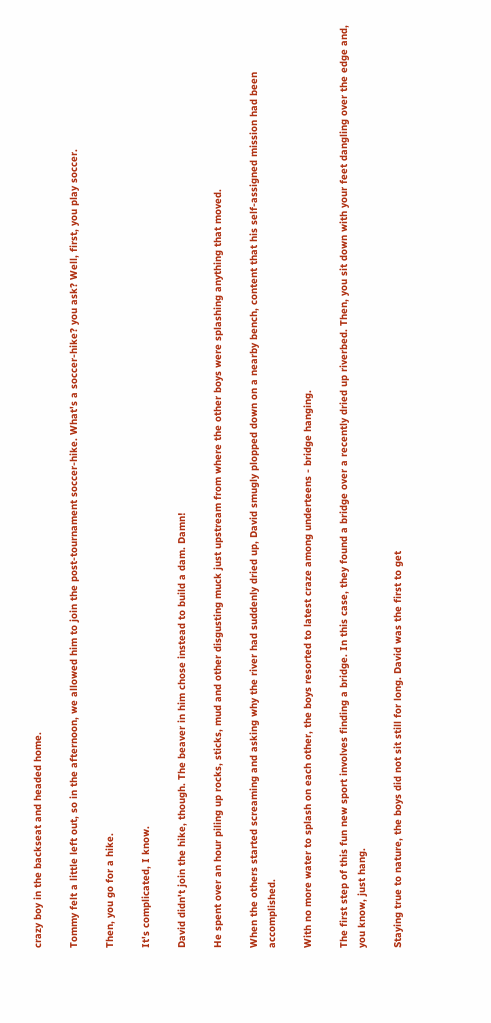crazy boy in the backseat and headed home.

Tommy felt a little left out, so in the afternoon, we allowed him to join the post-tournament soccer-hike. What's a soccer-hike? you ask? Well, first, you play soccer.

Then, you go for a hike.

It's complicated, I know.

David didn't join the hike, though. The beaver in him chose instead to build a dam. Damn!

He spent over an hour piling up rocks, sticks, mud and other disgusting muck just upstream from where the other boys were splashing anything that moved.

When the others started screaming and asking why the river had suddenly dried up, David smugly plopped down on a nearby bench, content that his self-assigned mission had been accomplished.

With no more water to splash on each other, the boys resorted to latest craze among underteens - bridge hanging.

The first step of this fun new sport involves finding a bridge. In this case, they found a bridge over a recently dried up riverbed. Then, you sit down with your feet dangling over the edge and, you know, just hang.

Staying true to nature, the boys did not sit still for long. David was the first to get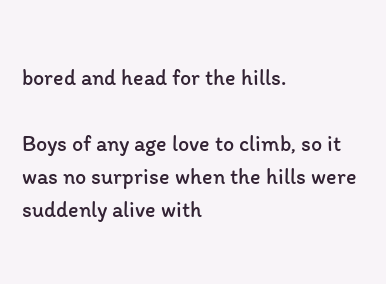bored and head for the hills.

Boys of any age love to climb, so it was no surprise when the hills were suddenly alive with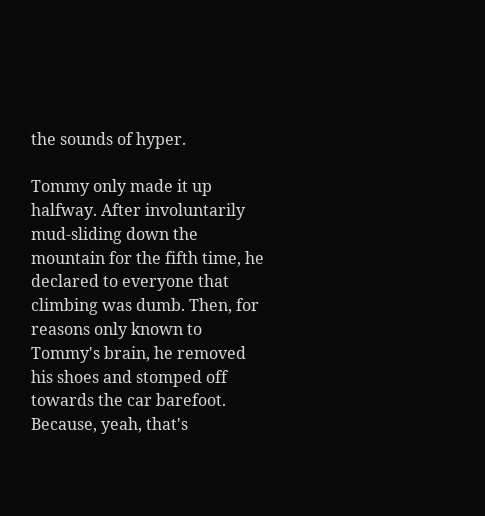the sounds of hyper.

Tommy only made it up halfway. After involuntarily mud-sliding down the mountain for the fifth time, he declared to everyone that climbing was dumb. Then, for reasons only known to Tommy's brain, he removed his shoes and stomped off towards the car barefoot. Because, yeah, that's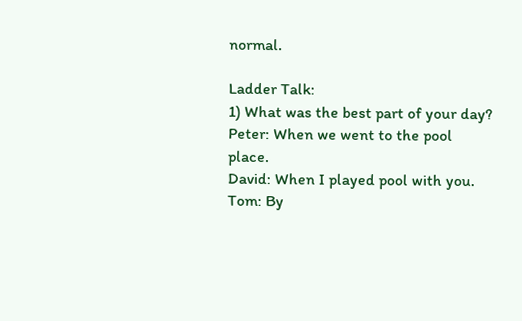normal.

Ladder Talk:
1) What was the best part of your day?
Peter: When we went to the pool place.
David: When I played pool with you.
Tom: By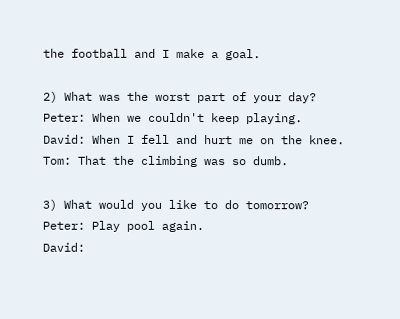the football and I make a goal.

2) What was the worst part of your day?
Peter: When we couldn't keep playing.
David: When I fell and hurt me on the knee.
Tom: That the climbing was so dumb.

3) What would you like to do tomorrow?
Peter: Play pool again.
David: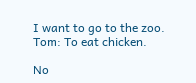I want to go to the zoo.
Tom: To eat chicken.

No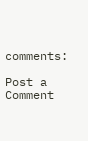comments:

Post a Comment